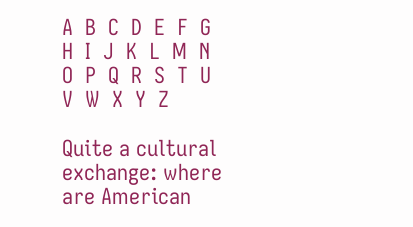A  B  C  D  E  F  G  H  I  J  K  L  M  N  O  P  Q  R  S  T  U  V  W  X  Y  Z

Quite a cultural exchange: where are American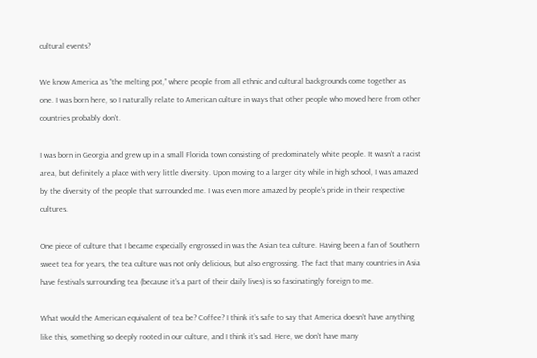cultural events?

We know America as “the melting pot,” where people from all ethnic and cultural backgrounds come together as one. I was born here, so I naturally relate to American culture in ways that other people who moved here from other countries probably don’t.

I was born in Georgia and grew up in a small Florida town consisting of predominately white people. It wasn’t a racist area, but definitely a place with very little diversity. Upon moving to a larger city while in high school, I was amazed by the diversity of the people that surrounded me. I was even more amazed by people’s pride in their respective cultures.

One piece of culture that I became especially engrossed in was the Asian tea culture. Having been a fan of Southern sweet tea for years, the tea culture was not only delicious, but also engrossing. The fact that many countries in Asia have festivals surrounding tea (because it’s a part of their daily lives) is so fascinatingly foreign to me.

What would the American equivalent of tea be? Coffee? I think it’s safe to say that America doesn’t have anything like this, something so deeply rooted in our culture, and I think it’s sad. Here, we don’t have many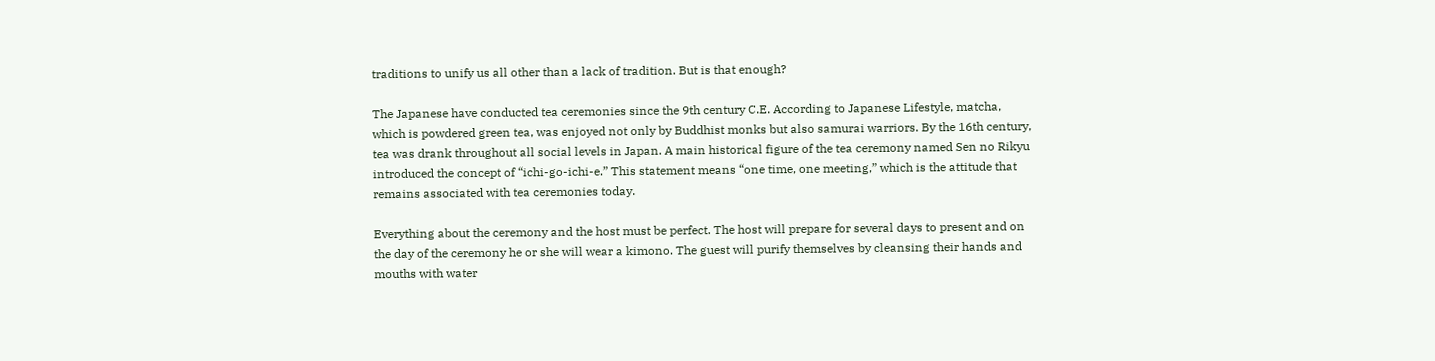traditions to unify us all other than a lack of tradition. But is that enough?

The Japanese have conducted tea ceremonies since the 9th century C.E. According to Japanese Lifestyle, matcha, which is powdered green tea, was enjoyed not only by Buddhist monks but also samurai warriors. By the 16th century, tea was drank throughout all social levels in Japan. A main historical figure of the tea ceremony named Sen no Rikyu introduced the concept of “ichi-go-ichi-e.” This statement means “one time, one meeting,” which is the attitude that remains associated with tea ceremonies today.

Everything about the ceremony and the host must be perfect. The host will prepare for several days to present and on the day of the ceremony he or she will wear a kimono. The guest will purify themselves by cleansing their hands and mouths with water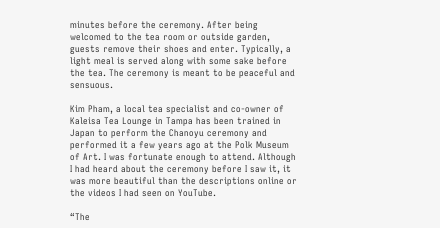minutes before the ceremony. After being welcomed to the tea room or outside garden, guests remove their shoes and enter. Typically, a light meal is served along with some sake before the tea. The ceremony is meant to be peaceful and sensuous.

Kim Pham, a local tea specialist and co-owner of Kaleisa Tea Lounge in Tampa has been trained in Japan to perform the Chanoyu ceremony and performed it a few years ago at the Polk Museum of Art. I was fortunate enough to attend. Although I had heard about the ceremony before I saw it, it was more beautiful than the descriptions online or the videos I had seen on YouTube.

“The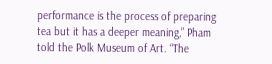performance is the process of preparing tea but it has a deeper meaning,” Pham told the Polk Museum of Art. “The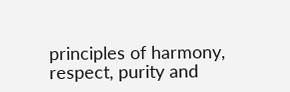principles of harmony, respect, purity and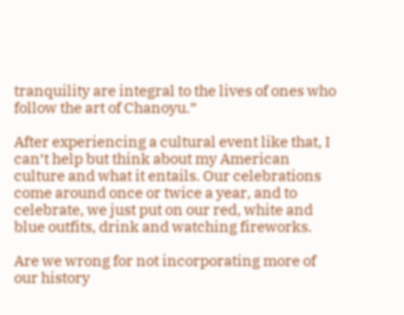tranquility are integral to the lives of ones who follow the art of Chanoyu.”

After experiencing a cultural event like that, I can’t help but think about my American culture and what it entails. Our celebrations come around once or twice a year, and to celebrate, we just put on our red, white and blue outfits, drink and watching fireworks.

Are we wrong for not incorporating more of our history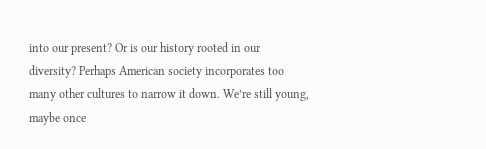into our present? Or is our history rooted in our diversity? Perhaps American society incorporates too many other cultures to narrow it down. We’re still young, maybe once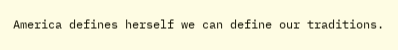America defines herself we can define our traditions.